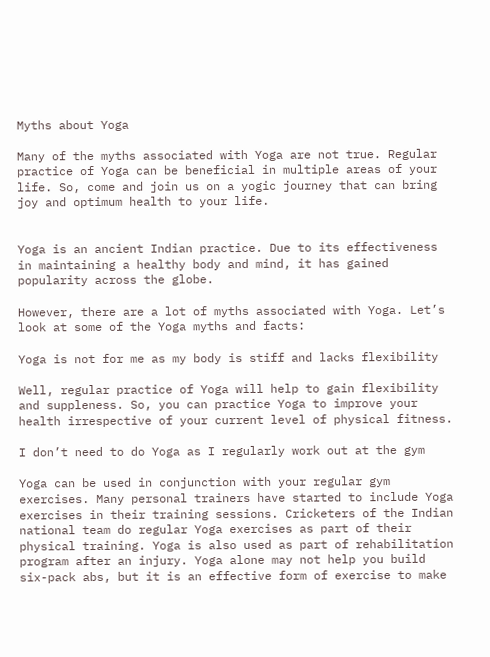Myths about Yoga

Many of the myths associated with Yoga are not true. Regular practice of Yoga can be beneficial in multiple areas of your life. So, come and join us on a yogic journey that can bring joy and optimum health to your life.


Yoga is an ancient Indian practice. Due to its effectiveness in maintaining a healthy body and mind, it has gained popularity across the globe.

However, there are a lot of myths associated with Yoga. Let’s look at some of the Yoga myths and facts:

Yoga is not for me as my body is stiff and lacks flexibility

Well, regular practice of Yoga will help to gain flexibility and suppleness. So, you can practice Yoga to improve your health irrespective of your current level of physical fitness.

I don’t need to do Yoga as I regularly work out at the gym

Yoga can be used in conjunction with your regular gym exercises. Many personal trainers have started to include Yoga exercises in their training sessions. Cricketers of the Indian national team do regular Yoga exercises as part of their physical training. Yoga is also used as part of rehabilitation program after an injury. Yoga alone may not help you build six-pack abs, but it is an effective form of exercise to make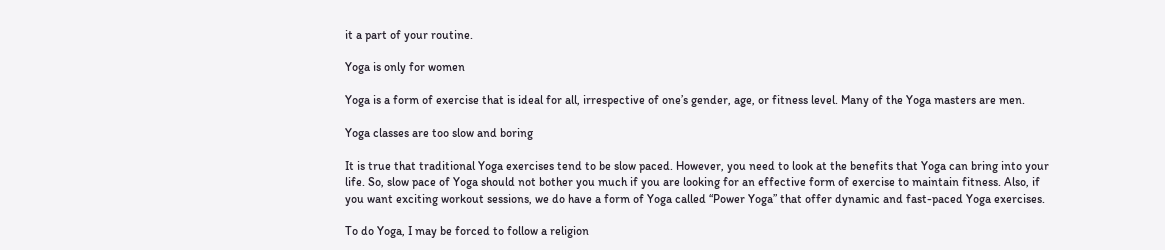it a part of your routine.

Yoga is only for women

Yoga is a form of exercise that is ideal for all, irrespective of one’s gender, age, or fitness level. Many of the Yoga masters are men.

Yoga classes are too slow and boring

It is true that traditional Yoga exercises tend to be slow paced. However, you need to look at the benefits that Yoga can bring into your life. So, slow pace of Yoga should not bother you much if you are looking for an effective form of exercise to maintain fitness. Also, if you want exciting workout sessions, we do have a form of Yoga called “Power Yoga” that offer dynamic and fast-paced Yoga exercises.

To do Yoga, I may be forced to follow a religion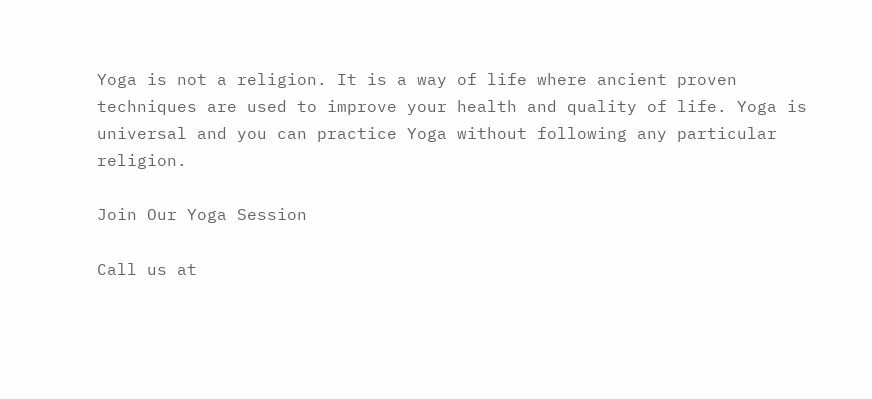Yoga is not a religion. It is a way of life where ancient proven techniques are used to improve your health and quality of life. Yoga is universal and you can practice Yoga without following any particular religion.

Join Our Yoga Session

Call us at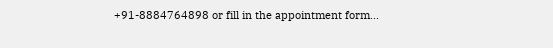+91-8884764898 or fill in the appointment form...